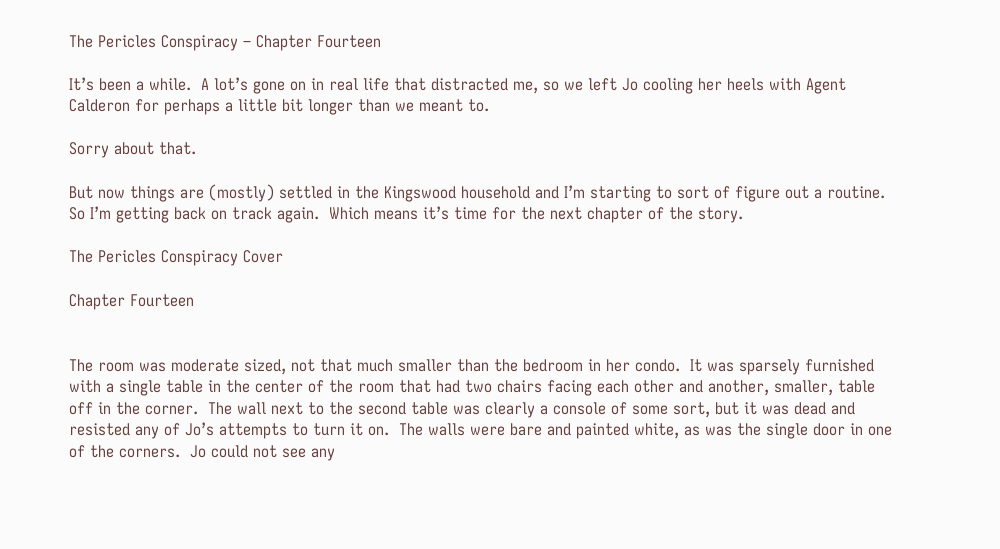The Pericles Conspiracy – Chapter Fourteen

It’s been a while.  A lot’s gone on in real life that distracted me, so we left Jo cooling her heels with Agent Calderon for perhaps a little bit longer than we meant to.

Sorry about that.

But now things are (mostly) settled in the Kingswood household and I’m starting to sort of figure out a routine.  So I’m getting back on track again.  Which means it’s time for the next chapter of the story.

The Pericles Conspiracy Cover

Chapter Fourteen


The room was moderate sized, not that much smaller than the bedroom in her condo.  It was sparsely furnished with a single table in the center of the room that had two chairs facing each other and another, smaller, table off in the corner.  The wall next to the second table was clearly a console of some sort, but it was dead and resisted any of Jo’s attempts to turn it on.  The walls were bare and painted white, as was the single door in one of the corners.  Jo could not see any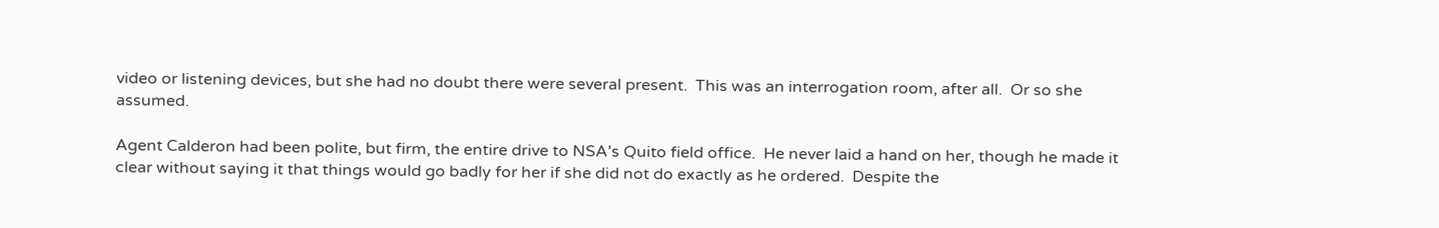video or listening devices, but she had no doubt there were several present.  This was an interrogation room, after all.  Or so she assumed.

Agent Calderon had been polite, but firm, the entire drive to NSA’s Quito field office.  He never laid a hand on her, though he made it clear without saying it that things would go badly for her if she did not do exactly as he ordered.  Despite the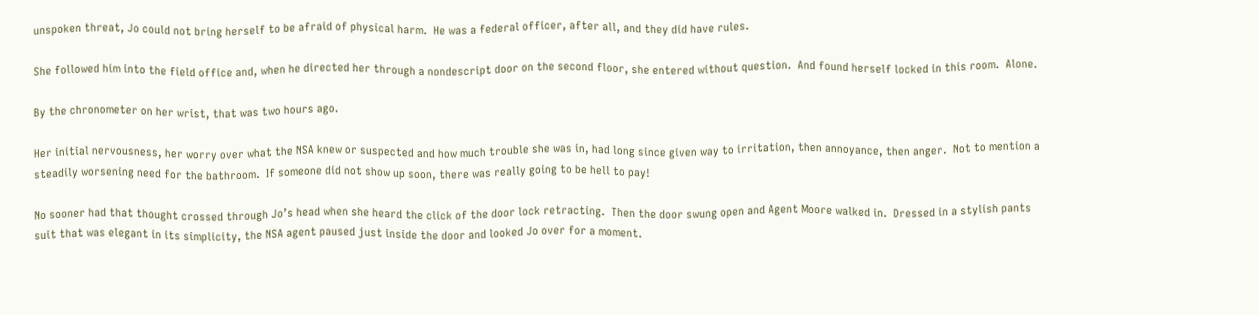unspoken threat, Jo could not bring herself to be afraid of physical harm.  He was a federal officer, after all, and they did have rules.

She followed him into the field office and, when he directed her through a nondescript door on the second floor, she entered without question.  And found herself locked in this room.  Alone.

By the chronometer on her wrist, that was two hours ago.

Her initial nervousness, her worry over what the NSA knew or suspected and how much trouble she was in, had long since given way to irritation, then annoyance, then anger.  Not to mention a steadily worsening need for the bathroom.  If someone did not show up soon, there was really going to be hell to pay!

No sooner had that thought crossed through Jo’s head when she heard the click of the door lock retracting.  Then the door swung open and Agent Moore walked in.  Dressed in a stylish pants suit that was elegant in its simplicity, the NSA agent paused just inside the door and looked Jo over for a moment.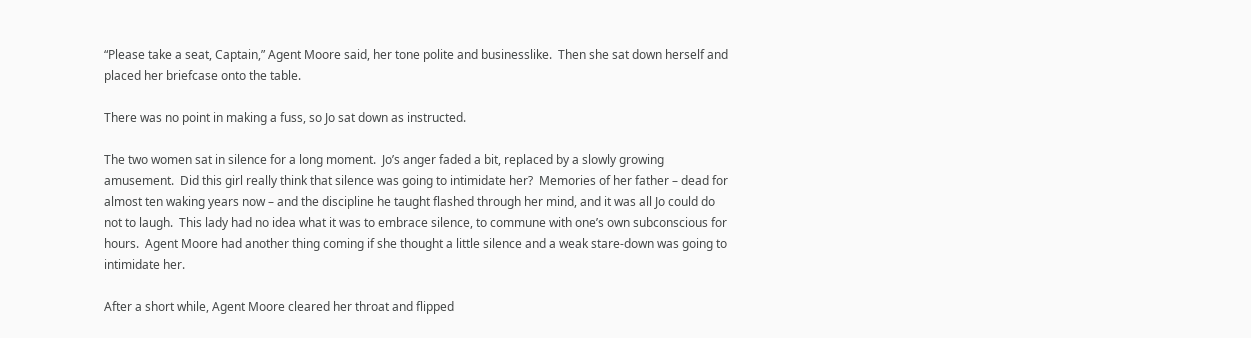“Please take a seat, Captain,” Agent Moore said, her tone polite and businesslike.  Then she sat down herself and placed her briefcase onto the table.

There was no point in making a fuss, so Jo sat down as instructed.

The two women sat in silence for a long moment.  Jo’s anger faded a bit, replaced by a slowly growing amusement.  Did this girl really think that silence was going to intimidate her?  Memories of her father – dead for almost ten waking years now – and the discipline he taught flashed through her mind, and it was all Jo could do not to laugh.  This lady had no idea what it was to embrace silence, to commune with one’s own subconscious for hours.  Agent Moore had another thing coming if she thought a little silence and a weak stare-down was going to intimidate her.

After a short while, Agent Moore cleared her throat and flipped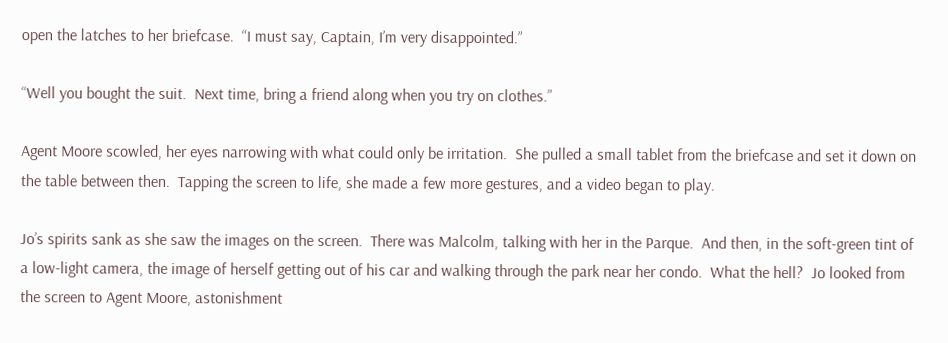open the latches to her briefcase.  “I must say, Captain, I’m very disappointed.”

“Well you bought the suit.  Next time, bring a friend along when you try on clothes.”

Agent Moore scowled, her eyes narrowing with what could only be irritation.  She pulled a small tablet from the briefcase and set it down on the table between then.  Tapping the screen to life, she made a few more gestures, and a video began to play.

Jo’s spirits sank as she saw the images on the screen.  There was Malcolm, talking with her in the Parque.  And then, in the soft-green tint of a low-light camera, the image of herself getting out of his car and walking through the park near her condo.  What the hell?  Jo looked from the screen to Agent Moore, astonishment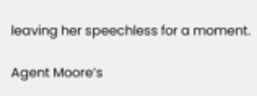leaving her speechless for a moment.

Agent Moore’s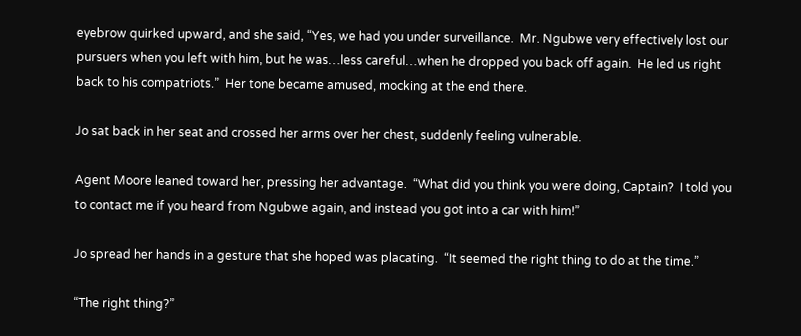eyebrow quirked upward, and she said, “Yes, we had you under surveillance.  Mr. Ngubwe very effectively lost our pursuers when you left with him, but he was…less careful…when he dropped you back off again.  He led us right back to his compatriots.”  Her tone became amused, mocking at the end there.

Jo sat back in her seat and crossed her arms over her chest, suddenly feeling vulnerable.

Agent Moore leaned toward her, pressing her advantage.  “What did you think you were doing, Captain?  I told you to contact me if you heard from Ngubwe again, and instead you got into a car with him!”

Jo spread her hands in a gesture that she hoped was placating.  “It seemed the right thing to do at the time.”

“The right thing?”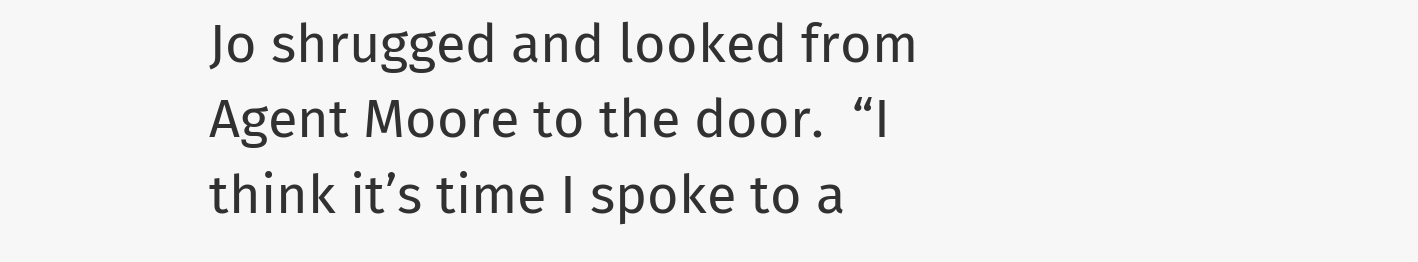Jo shrugged and looked from Agent Moore to the door.  “I think it’s time I spoke to a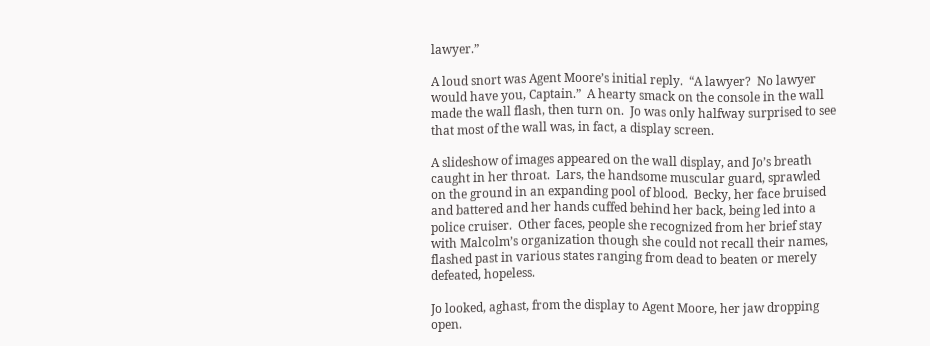lawyer.”

A loud snort was Agent Moore’s initial reply.  “A lawyer?  No lawyer would have you, Captain.”  A hearty smack on the console in the wall made the wall flash, then turn on.  Jo was only halfway surprised to see that most of the wall was, in fact, a display screen.

A slideshow of images appeared on the wall display, and Jo’s breath caught in her throat.  Lars, the handsome muscular guard, sprawled on the ground in an expanding pool of blood.  Becky, her face bruised and battered and her hands cuffed behind her back, being led into a police cruiser.  Other faces, people she recognized from her brief stay with Malcolm’s organization though she could not recall their names, flashed past in various states ranging from dead to beaten or merely defeated, hopeless.

Jo looked, aghast, from the display to Agent Moore, her jaw dropping open.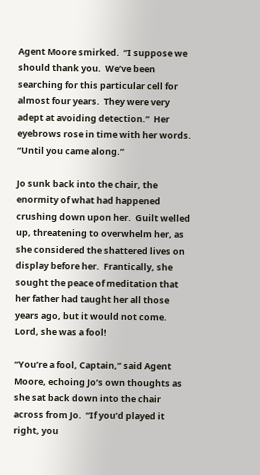Agent Moore smirked.  “I suppose we should thank you.  We’ve been searching for this particular cell for almost four years.  They were very adept at avoiding detection.”  Her eyebrows rose in time with her words.  “Until you came along.”

Jo sunk back into the chair, the enormity of what had happened crushing down upon her.  Guilt welled up, threatening to overwhelm her, as she considered the shattered lives on display before her.  Frantically, she sought the peace of meditation that her father had taught her all those years ago, but it would not come.  Lord, she was a fool!

“You’re a fool, Captain,” said Agent Moore, echoing Jo’s own thoughts as she sat back down into the chair across from Jo.  “If you’d played it right, you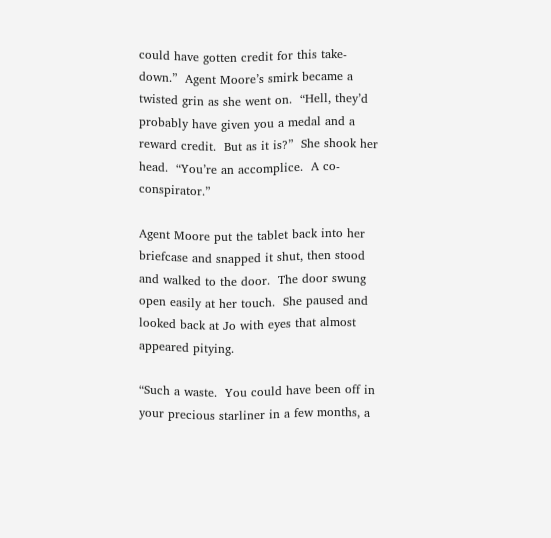could have gotten credit for this take-down.”  Agent Moore’s smirk became a twisted grin as she went on.  “Hell, they’d probably have given you a medal and a reward credit.  But as it is?”  She shook her head.  “You’re an accomplice.  A co-conspirator.”

Agent Moore put the tablet back into her briefcase and snapped it shut, then stood and walked to the door.  The door swung open easily at her touch.  She paused and looked back at Jo with eyes that almost appeared pitying.

“Such a waste.  You could have been off in your precious starliner in a few months, a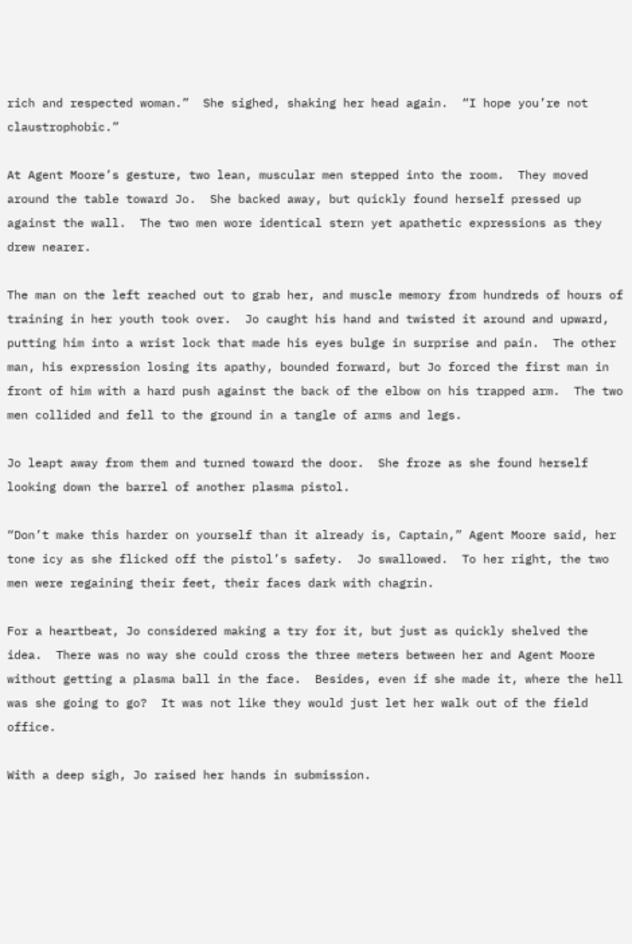rich and respected woman.”  She sighed, shaking her head again.  “I hope you’re not claustrophobic.”

At Agent Moore’s gesture, two lean, muscular men stepped into the room.  They moved around the table toward Jo.  She backed away, but quickly found herself pressed up against the wall.  The two men wore identical stern yet apathetic expressions as they drew nearer.

The man on the left reached out to grab her, and muscle memory from hundreds of hours of training in her youth took over.  Jo caught his hand and twisted it around and upward, putting him into a wrist lock that made his eyes bulge in surprise and pain.  The other man, his expression losing its apathy, bounded forward, but Jo forced the first man in front of him with a hard push against the back of the elbow on his trapped arm.  The two men collided and fell to the ground in a tangle of arms and legs.

Jo leapt away from them and turned toward the door.  She froze as she found herself looking down the barrel of another plasma pistol.

“Don’t make this harder on yourself than it already is, Captain,” Agent Moore said, her tone icy as she flicked off the pistol’s safety.  Jo swallowed.  To her right, the two men were regaining their feet, their faces dark with chagrin.

For a heartbeat, Jo considered making a try for it, but just as quickly shelved the idea.  There was no way she could cross the three meters between her and Agent Moore without getting a plasma ball in the face.  Besides, even if she made it, where the hell was she going to go?  It was not like they would just let her walk out of the field office.

With a deep sigh, Jo raised her hands in submission.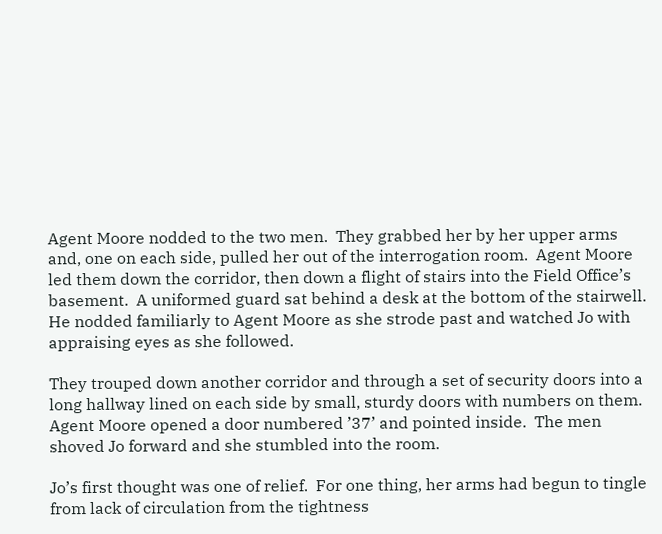Agent Moore nodded to the two men.  They grabbed her by her upper arms and, one on each side, pulled her out of the interrogation room.  Agent Moore led them down the corridor, then down a flight of stairs into the Field Office’s basement.  A uniformed guard sat behind a desk at the bottom of the stairwell.  He nodded familiarly to Agent Moore as she strode past and watched Jo with appraising eyes as she followed.

They trouped down another corridor and through a set of security doors into a long hallway lined on each side by small, sturdy doors with numbers on them.  Agent Moore opened a door numbered ’37’ and pointed inside.  The men shoved Jo forward and she stumbled into the room.

Jo’s first thought was one of relief.  For one thing, her arms had begun to tingle from lack of circulation from the tightness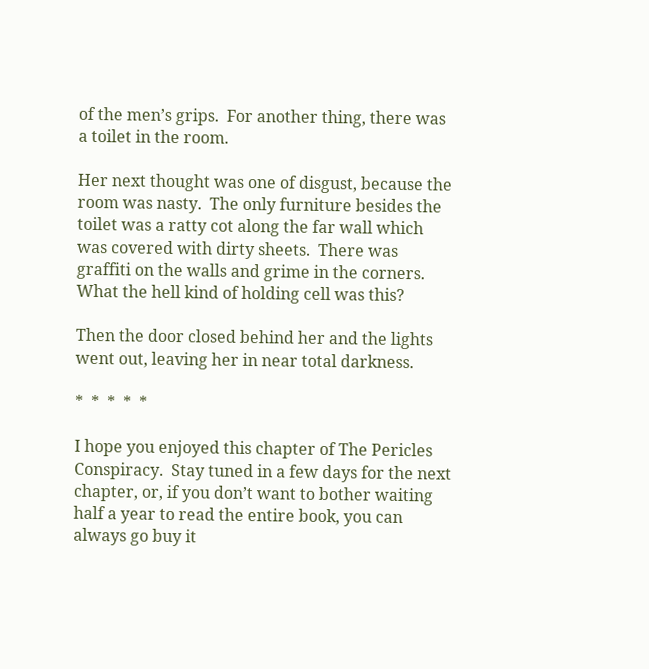of the men’s grips.  For another thing, there was a toilet in the room.

Her next thought was one of disgust, because the room was nasty.  The only furniture besides the toilet was a ratty cot along the far wall which was covered with dirty sheets.  There was graffiti on the walls and grime in the corners.  What the hell kind of holding cell was this?

Then the door closed behind her and the lights went out, leaving her in near total darkness.

*  *  *  *  *

I hope you enjoyed this chapter of The Pericles Conspiracy.  Stay tuned in a few days for the next chapter, or, if you don’t want to bother waiting half a year to read the entire book, you can always go buy it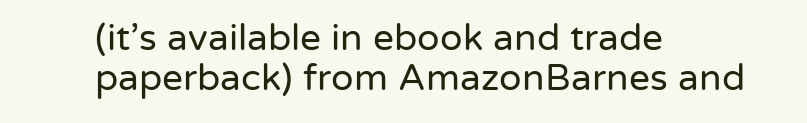(it’s available in ebook and trade paperback) from AmazonBarnes and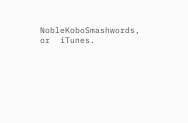NobleKoboSmashwords, or  iTunes.